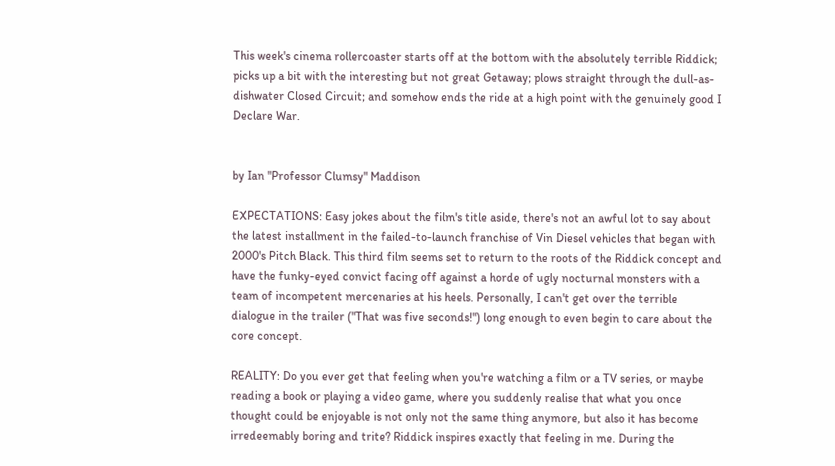This week's cinema rollercoaster starts off at the bottom with the absolutely terrible Riddick; picks up a bit with the interesting but not great Getaway; plows straight through the dull-as-dishwater Closed Circuit; and somehow ends the ride at a high point with the genuinely good I Declare War.


by Ian "Professor Clumsy" Maddison

EXPECTATIONS: Easy jokes about the film's title aside, there's not an awful lot to say about the latest installment in the failed-to-launch franchise of Vin Diesel vehicles that began with 2000's Pitch Black. This third film seems set to return to the roots of the Riddick concept and have the funky-eyed convict facing off against a horde of ugly nocturnal monsters with a team of incompetent mercenaries at his heels. Personally, I can't get over the terrible dialogue in the trailer ("That was five seconds!") long enough to even begin to care about the core concept.

REALITY: Do you ever get that feeling when you're watching a film or a TV series, or maybe reading a book or playing a video game, where you suddenly realise that what you once thought could be enjoyable is not only not the same thing anymore, but also it has become irredeemably boring and trite? Riddick inspires exactly that feeling in me. During the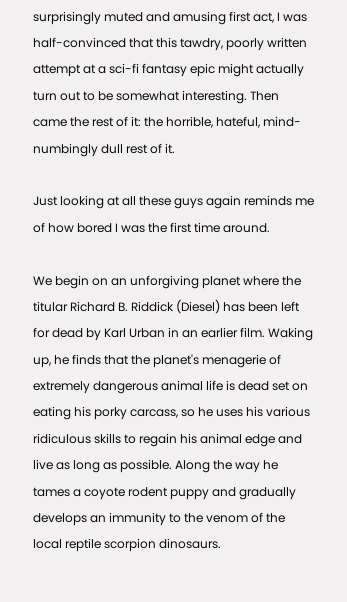surprisingly muted and amusing first act, I was half-convinced that this tawdry, poorly written attempt at a sci-fi fantasy epic might actually turn out to be somewhat interesting. Then came the rest of it: the horrible, hateful, mind-numbingly dull rest of it.

Just looking at all these guys again reminds me of how bored I was the first time around.

We begin on an unforgiving planet where the titular Richard B. Riddick (Diesel) has been left for dead by Karl Urban in an earlier film. Waking up, he finds that the planet's menagerie of extremely dangerous animal life is dead set on eating his porky carcass, so he uses his various ridiculous skills to regain his animal edge and live as long as possible. Along the way he tames a coyote rodent puppy and gradually develops an immunity to the venom of the local reptile scorpion dinosaurs.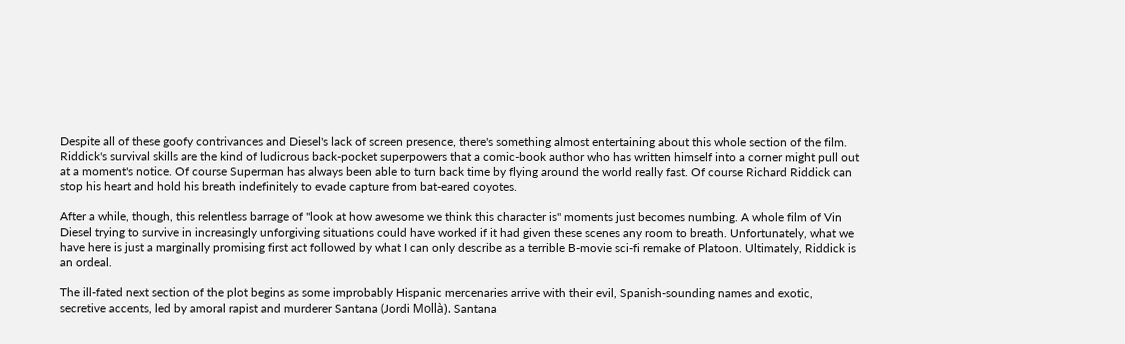Despite all of these goofy contrivances and Diesel's lack of screen presence, there's something almost entertaining about this whole section of the film. Riddick's survival skills are the kind of ludicrous back-pocket superpowers that a comic-book author who has written himself into a corner might pull out at a moment's notice. Of course Superman has always been able to turn back time by flying around the world really fast. Of course Richard Riddick can stop his heart and hold his breath indefinitely to evade capture from bat-eared coyotes.

After a while, though, this relentless barrage of "look at how awesome we think this character is" moments just becomes numbing. A whole film of Vin Diesel trying to survive in increasingly unforgiving situations could have worked if it had given these scenes any room to breath. Unfortunately, what we have here is just a marginally promising first act followed by what I can only describe as a terrible B-movie sci-fi remake of Platoon. Ultimately, Riddick is an ordeal.

The ill-fated next section of the plot begins as some improbably Hispanic mercenaries arrive with their evil, Spanish-sounding names and exotic, secretive accents, led by amoral rapist and murderer Santana (Jordi Mollà). Santana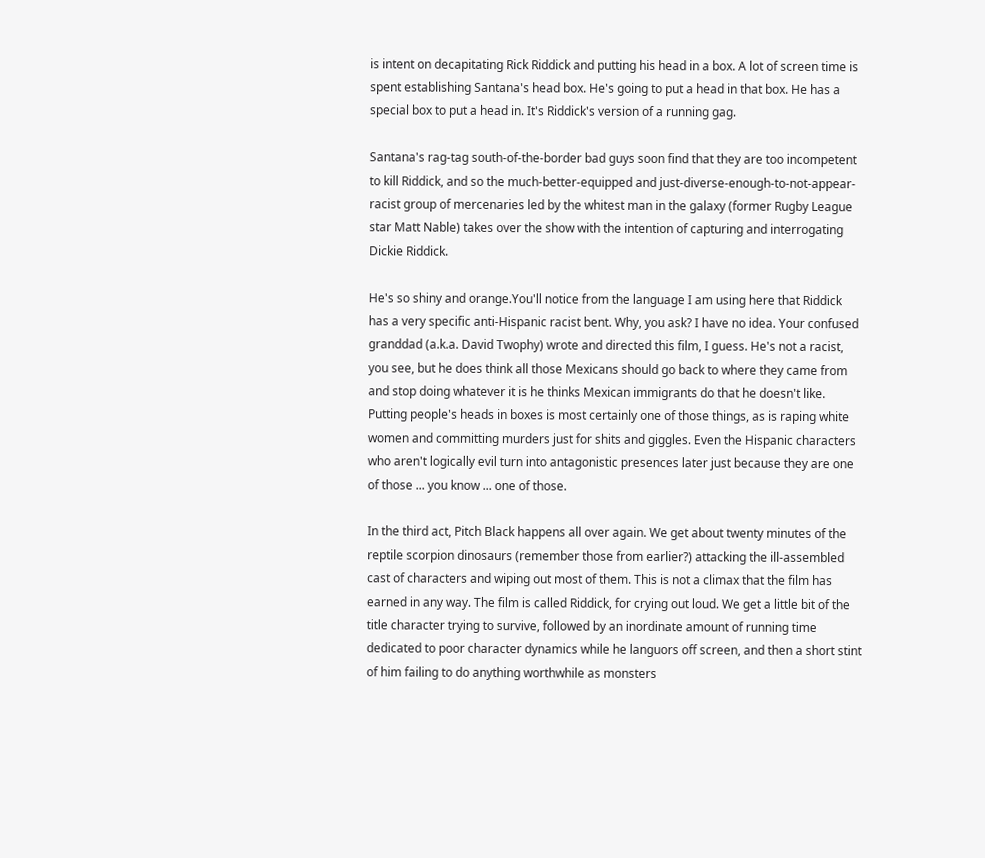is intent on decapitating Rick Riddick and putting his head in a box. A lot of screen time is spent establishing Santana's head box. He's going to put a head in that box. He has a special box to put a head in. It's Riddick's version of a running gag.

Santana's rag-tag south-of-the-border bad guys soon find that they are too incompetent to kill Riddick, and so the much-better-equipped and just-diverse-enough-to-not-appear-racist group of mercenaries led by the whitest man in the galaxy (former Rugby League star Matt Nable) takes over the show with the intention of capturing and interrogating Dickie Riddick.

He's so shiny and orange.You'll notice from the language I am using here that Riddick has a very specific anti-Hispanic racist bent. Why, you ask? I have no idea. Your confused granddad (a.k.a. David Twophy) wrote and directed this film, I guess. He's not a racist, you see, but he does think all those Mexicans should go back to where they came from and stop doing whatever it is he thinks Mexican immigrants do that he doesn't like. Putting people's heads in boxes is most certainly one of those things, as is raping white women and committing murders just for shits and giggles. Even the Hispanic characters who aren't logically evil turn into antagonistic presences later just because they are one of those ... you know ... one of those.

In the third act, Pitch Black happens all over again. We get about twenty minutes of the reptile scorpion dinosaurs (remember those from earlier?) attacking the ill-assembled cast of characters and wiping out most of them. This is not a climax that the film has earned in any way. The film is called Riddick, for crying out loud. We get a little bit of the title character trying to survive, followed by an inordinate amount of running time dedicated to poor character dynamics while he languors off screen, and then a short stint of him failing to do anything worthwhile as monsters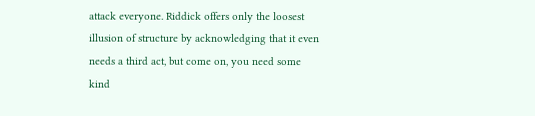attack everyone. Riddick offers only the loosest illusion of structure by acknowledging that it even needs a third act, but come on, you need some kind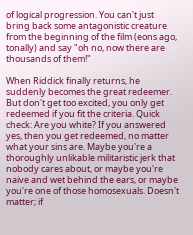of logical progression. You can't just bring back some antagonistic creature from the beginning of the film (eons ago, tonally) and say "oh no, now there are thousands of them!"

When Riddick finally returns, he suddenly becomes the great redeemer. But don't get too excited, you only get redeemed if you fit the criteria. Quick check: Are you white? If you answered yes, then you get redeemed, no matter what your sins are. Maybe you're a thoroughly unlikable militaristic jerk that nobody cares about, or maybe you're naive and wet behind the ears, or maybe you're one of those homosexuals. Doesn't matter; if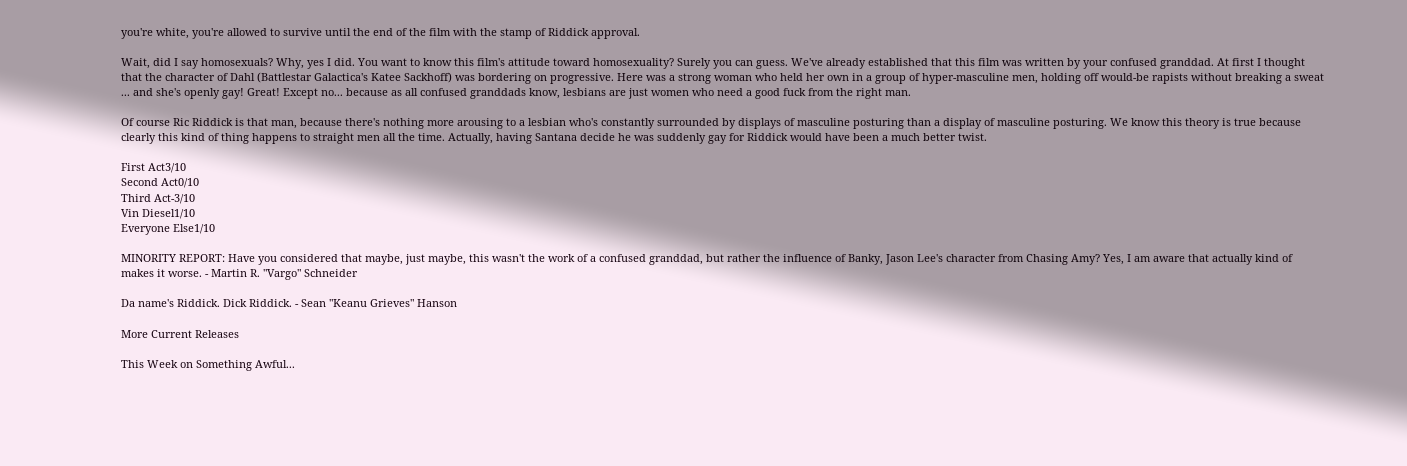you're white, you're allowed to survive until the end of the film with the stamp of Riddick approval.

Wait, did I say homosexuals? Why, yes I did. You want to know this film's attitude toward homosexuality? Surely you can guess. We've already established that this film was written by your confused granddad. At first I thought that the character of Dahl (Battlestar Galactica's Katee Sackhoff) was bordering on progressive. Here was a strong woman who held her own in a group of hyper-masculine men, holding off would-be rapists without breaking a sweat ... and she's openly gay! Great! Except no... because as all confused granddads know, lesbians are just women who need a good fuck from the right man.

Of course Ric Riddick is that man, because there's nothing more arousing to a lesbian who's constantly surrounded by displays of masculine posturing than a display of masculine posturing. We know this theory is true because clearly this kind of thing happens to straight men all the time. Actually, having Santana decide he was suddenly gay for Riddick would have been a much better twist.

First Act3/10
Second Act0/10
Third Act-3/10
Vin Diesel1/10
Everyone Else1/10

MINORITY REPORT: Have you considered that maybe, just maybe, this wasn't the work of a confused granddad, but rather the influence of Banky, Jason Lee's character from Chasing Amy? Yes, I am aware that actually kind of makes it worse. - Martin R. "Vargo" Schneider

Da name's Riddick. Dick Riddick. - Sean "Keanu Grieves" Hanson

More Current Releases

This Week on Something Awful...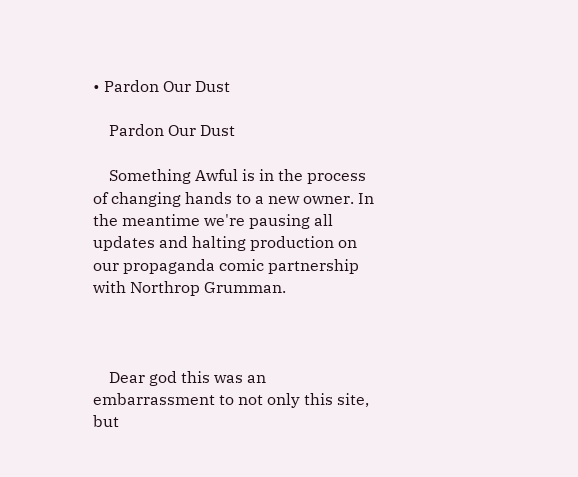• Pardon Our Dust

    Pardon Our Dust

    Something Awful is in the process of changing hands to a new owner. In the meantime we're pausing all updates and halting production on our propaganda comic partnership with Northrop Grumman.



    Dear god this was an embarrassment to not only this site, but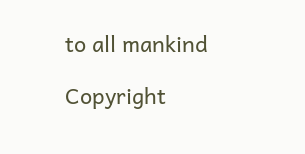to all mankind

Copyright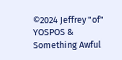©2024 Jeffrey "of" YOSPOS & Something Awful